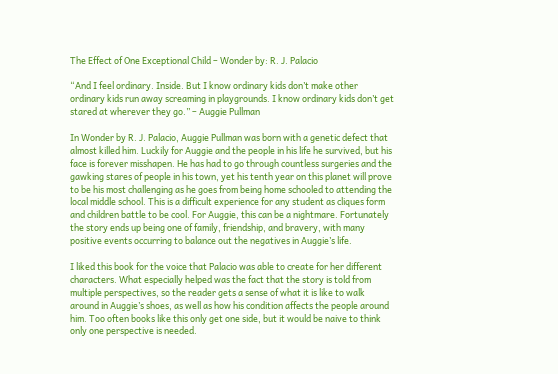The Effect of One Exceptional Child – Wonder by: R. J. Palacio

“And I feel ordinary. Inside. But I know ordinary kids don’t make other ordinary kids run away screaming in playgrounds. I know ordinary kids don’t get stared at wherever they go.” – Auggie Pullman

In Wonder by R. J. Palacio, Auggie Pullman was born with a genetic defect that almost killed him. Luckily for Auggie and the people in his life he survived, but his face is forever misshapen. He has had to go through countless surgeries and the gawking stares of people in his town, yet his tenth year on this planet will prove to be his most challenging as he goes from being home schooled to attending the local middle school. This is a difficult experience for any student as cliques form and children battle to be cool. For Auggie, this can be a nightmare. Fortunately the story ends up being one of family, friendship, and bravery, with many positive events occurring to balance out the negatives in Auggie’s life.

I liked this book for the voice that Palacio was able to create for her different characters. What especially helped was the fact that the story is told from multiple perspectives, so the reader gets a sense of what it is like to walk around in Auggie’s shoes, as well as how his condition affects the people around him. Too often books like this only get one side, but it would be naive to think only one perspective is needed.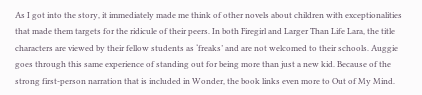As I got into the story, it immediately made me think of other novels about children with exceptionalities that made them targets for the ridicule of their peers. In both Firegirl and Larger Than Life Lara, the title characters are viewed by their fellow students as ‘freaks’ and are not welcomed to their schools. Auggie goes through this same experience of standing out for being more than just a new kid. Because of the strong first-person narration that is included in Wonder, the book links even more to Out of My Mind.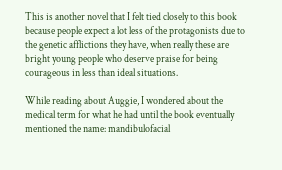This is another novel that I felt tied closely to this book because people expect a lot less of the protagonists due to the genetic afflictions they have, when really these are bright young people who deserve praise for being courageous in less than ideal situations.

While reading about Auggie, I wondered about the medical term for what he had until the book eventually mentioned the name: mandibulofacial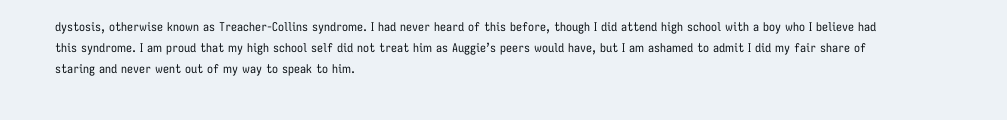dystosis, otherwise known as Treacher-Collins syndrome. I had never heard of this before, though I did attend high school with a boy who I believe had this syndrome. I am proud that my high school self did not treat him as Auggie’s peers would have, but I am ashamed to admit I did my fair share of staring and never went out of my way to speak to him.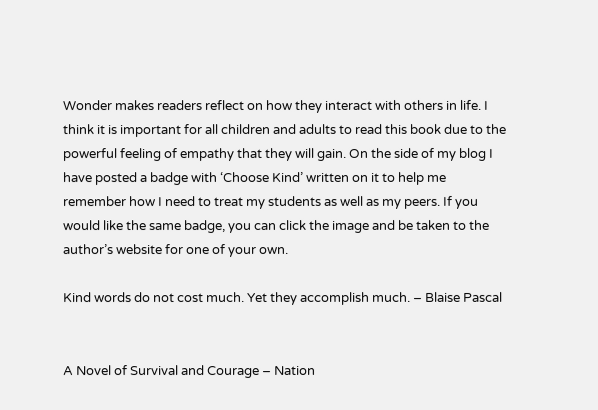Wonder makes readers reflect on how they interact with others in life. I think it is important for all children and adults to read this book due to the powerful feeling of empathy that they will gain. On the side of my blog I have posted a badge with ‘Choose Kind’ written on it to help me remember how I need to treat my students as well as my peers. If you would like the same badge, you can click the image and be taken to the author’s website for one of your own.

Kind words do not cost much. Yet they accomplish much. – Blaise Pascal


A Novel of Survival and Courage – Nation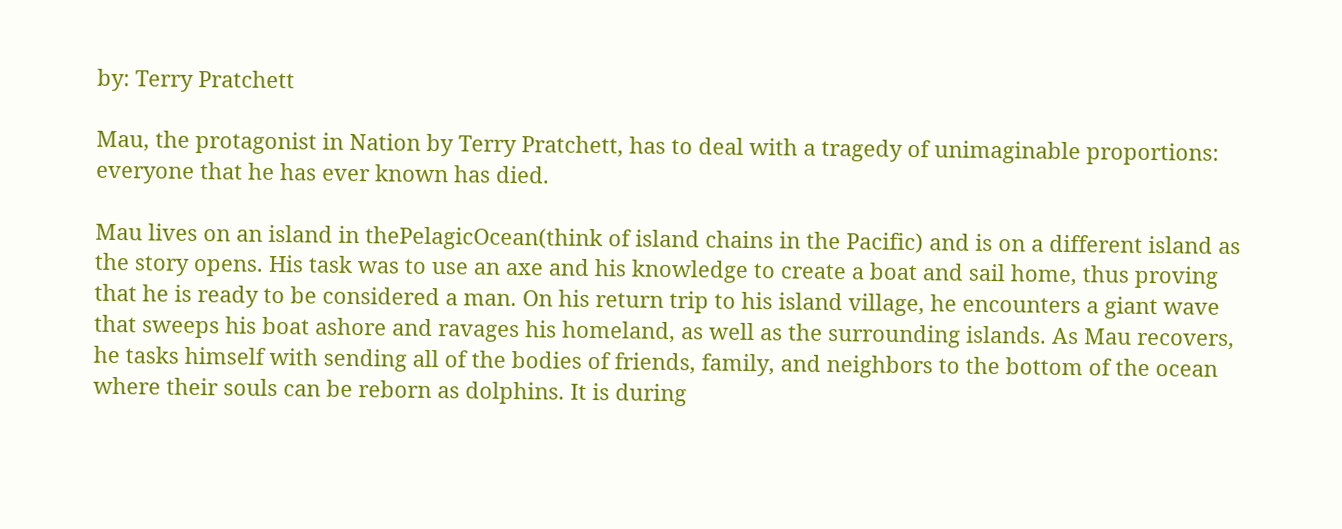by: Terry Pratchett

Mau, the protagonist in Nation by Terry Pratchett, has to deal with a tragedy of unimaginable proportions: everyone that he has ever known has died.

Mau lives on an island in thePelagicOcean(think of island chains in the Pacific) and is on a different island as the story opens. His task was to use an axe and his knowledge to create a boat and sail home, thus proving that he is ready to be considered a man. On his return trip to his island village, he encounters a giant wave that sweeps his boat ashore and ravages his homeland, as well as the surrounding islands. As Mau recovers, he tasks himself with sending all of the bodies of friends, family, and neighbors to the bottom of the ocean where their souls can be reborn as dolphins. It is during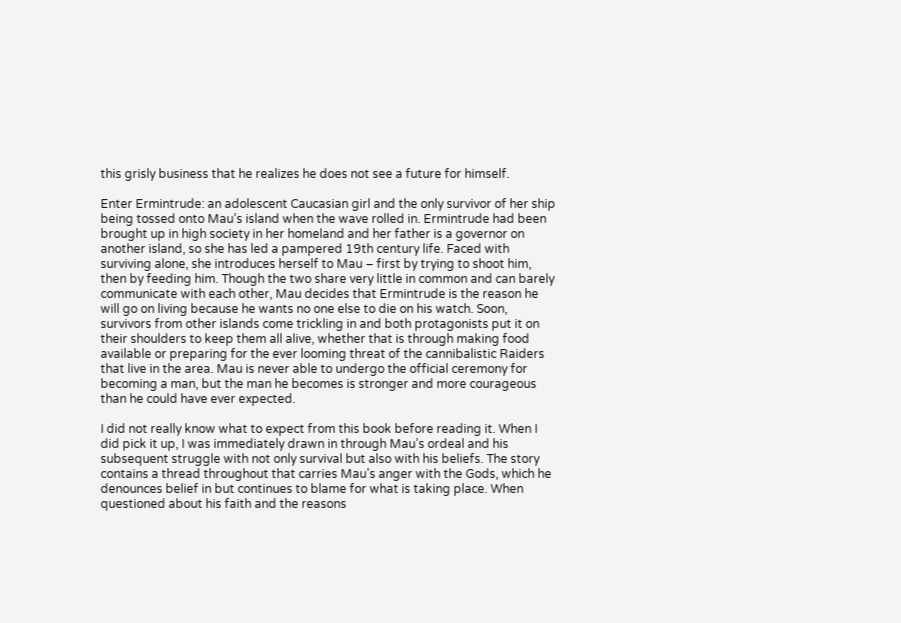this grisly business that he realizes he does not see a future for himself.

Enter Ermintrude: an adolescent Caucasian girl and the only survivor of her ship being tossed onto Mau’s island when the wave rolled in. Ermintrude had been brought up in high society in her homeland and her father is a governor on another island, so she has led a pampered 19th century life. Faced with surviving alone, she introduces herself to Mau – first by trying to shoot him, then by feeding him. Though the two share very little in common and can barely communicate with each other, Mau decides that Ermintrude is the reason he will go on living because he wants no one else to die on his watch. Soon, survivors from other islands come trickling in and both protagonists put it on their shoulders to keep them all alive, whether that is through making food available or preparing for the ever looming threat of the cannibalistic Raiders that live in the area. Mau is never able to undergo the official ceremony for becoming a man, but the man he becomes is stronger and more courageous than he could have ever expected.

I did not really know what to expect from this book before reading it. When I did pick it up, I was immediately drawn in through Mau’s ordeal and his subsequent struggle with not only survival but also with his beliefs. The story contains a thread throughout that carries Mau’s anger with the Gods, which he denounces belief in but continues to blame for what is taking place. When questioned about his faith and the reasons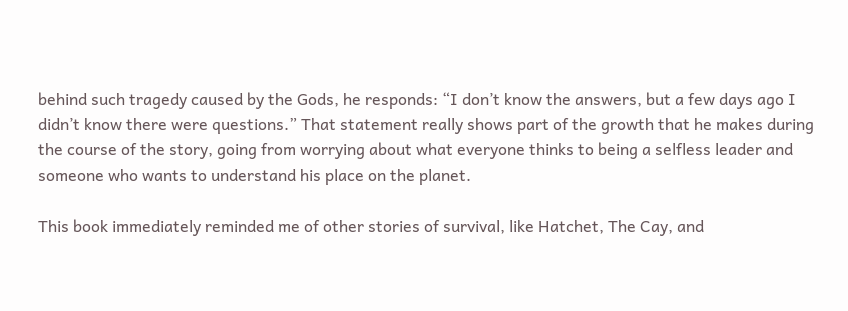behind such tragedy caused by the Gods, he responds: “I don’t know the answers, but a few days ago I didn’t know there were questions.” That statement really shows part of the growth that he makes during the course of the story, going from worrying about what everyone thinks to being a selfless leader and someone who wants to understand his place on the planet.

This book immediately reminded me of other stories of survival, like Hatchet, The Cay, and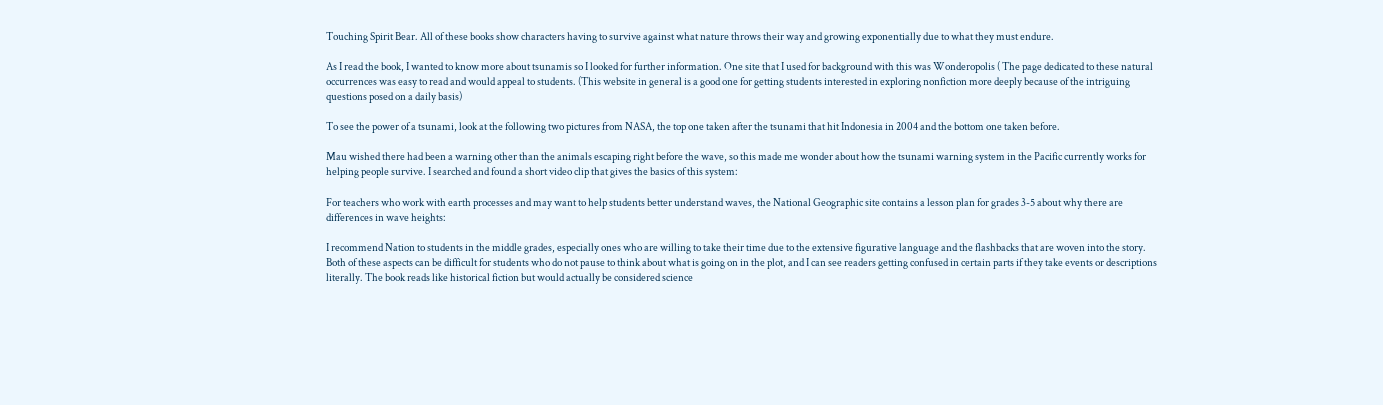Touching Spirit Bear. All of these books show characters having to survive against what nature throws their way and growing exponentially due to what they must endure.

As I read the book, I wanted to know more about tsunamis so I looked for further information. One site that I used for background with this was Wonderopolis ( The page dedicated to these natural occurrences was easy to read and would appeal to students. (This website in general is a good one for getting students interested in exploring nonfiction more deeply because of the intriguing questions posed on a daily basis)

To see the power of a tsunami, look at the following two pictures from NASA, the top one taken after the tsunami that hit Indonesia in 2004 and the bottom one taken before.

Mau wished there had been a warning other than the animals escaping right before the wave, so this made me wonder about how the tsunami warning system in the Pacific currently works for helping people survive. I searched and found a short video clip that gives the basics of this system:

For teachers who work with earth processes and may want to help students better understand waves, the National Geographic site contains a lesson plan for grades 3-5 about why there are differences in wave heights:

I recommend Nation to students in the middle grades, especially ones who are willing to take their time due to the extensive figurative language and the flashbacks that are woven into the story. Both of these aspects can be difficult for students who do not pause to think about what is going on in the plot, and I can see readers getting confused in certain parts if they take events or descriptions literally. The book reads like historical fiction but would actually be considered science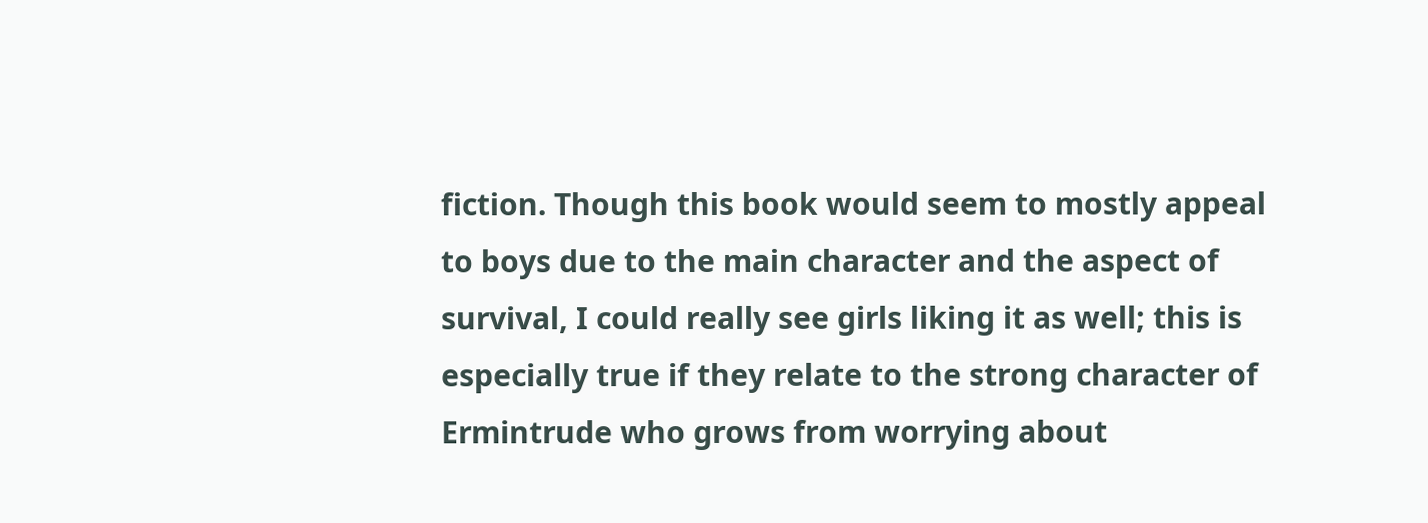fiction. Though this book would seem to mostly appeal to boys due to the main character and the aspect of survival, I could really see girls liking it as well; this is especially true if they relate to the strong character of Ermintrude who grows from worrying about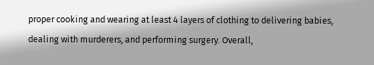proper cooking and wearing at least 4 layers of clothing to delivering babies, dealing with murderers, and performing surgery. Overall,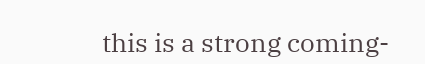this is a strong coming-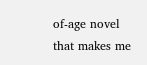of-age novel that makes me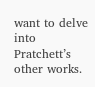want to delve into Pratchett’s other works.